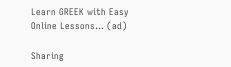Learn GREEK with Easy Online Lessons... (ad)

Sharing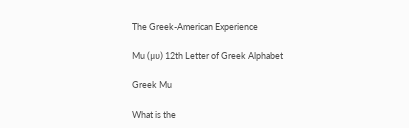The Greek-American Experience

Mu (μυ) 12th Letter of Greek Alphabet

Greek Mu

What is the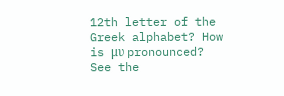12th letter of the Greek alphabet? How is μυ pronounced? See the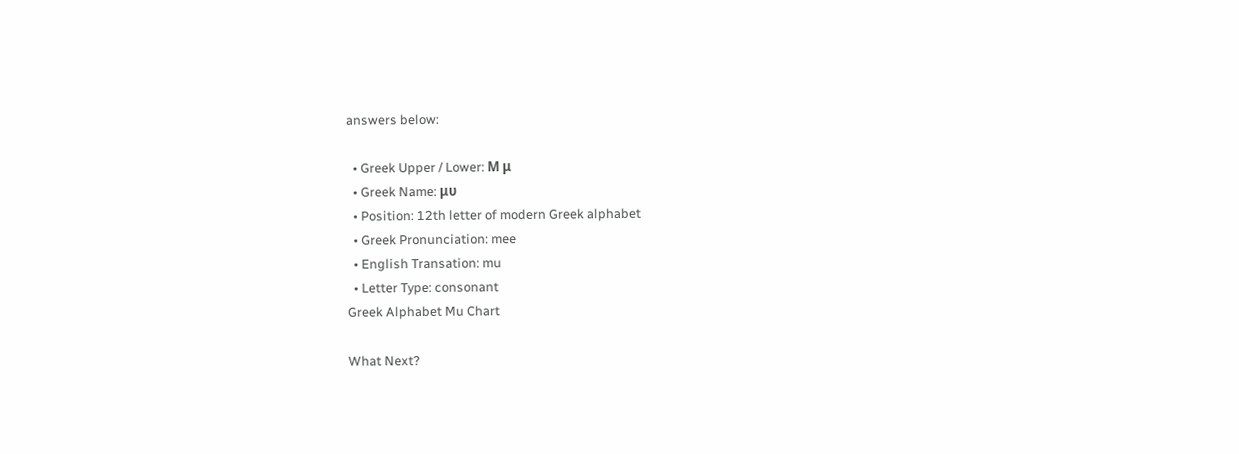answers below:

  • Greek Upper / Lower: Μ μ
  • Greek Name: μυ
  • Position: 12th letter of modern Greek alphabet
  • Greek Pronunciation: mee
  • English Transation: mu
  • Letter Type: consonant
Greek Alphabet Mu Chart

What Next?